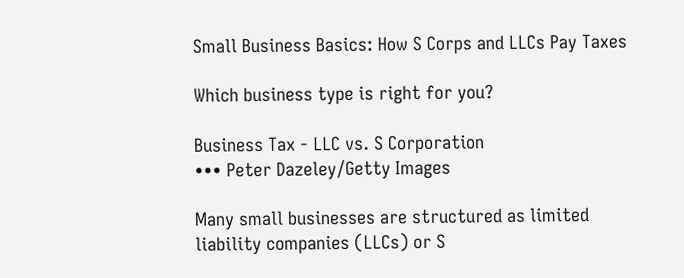Small Business Basics: How S Corps and LLCs Pay Taxes

Which business type is right for you?

Business Tax - LLC vs. S Corporation
••• Peter Dazeley/Getty Images

Many small businesses are structured as limited liability companies (LLCs) or S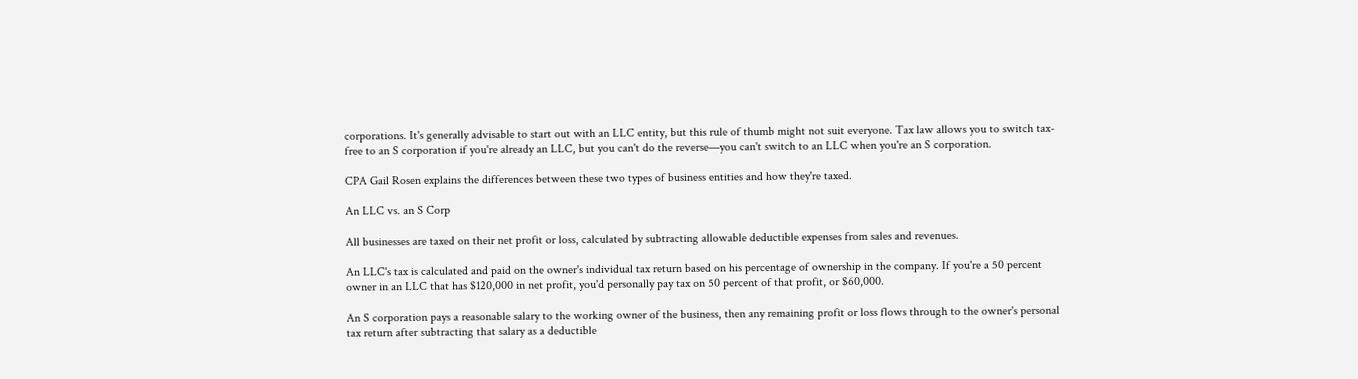corporations. It's generally advisable to start out with an LLC entity, but this rule of thumb might not suit everyone. Tax law allows you to switch tax-free to an S corporation if you're already an LLC, but you can't do the reverse—you can't switch to an LLC when you're an S corporation.

CPA Gail Rosen explains the differences between these two types of business entities and how they're taxed.

An LLC vs. an S Corp

All businesses are taxed on their net profit or loss, calculated by subtracting allowable deductible expenses from sales and revenues.

An LLC's tax is calculated and paid on the owner's individual tax return based on his percentage of ownership in the company. If you're a 50 percent owner in an LLC that has $120,000 in net profit, you'd personally pay tax on 50 percent of that profit, or $60,000.

An S corporation pays a reasonable salary to the working owner of the business, then any remaining profit or loss flows through to the owner's personal tax return after subtracting that salary as a deductible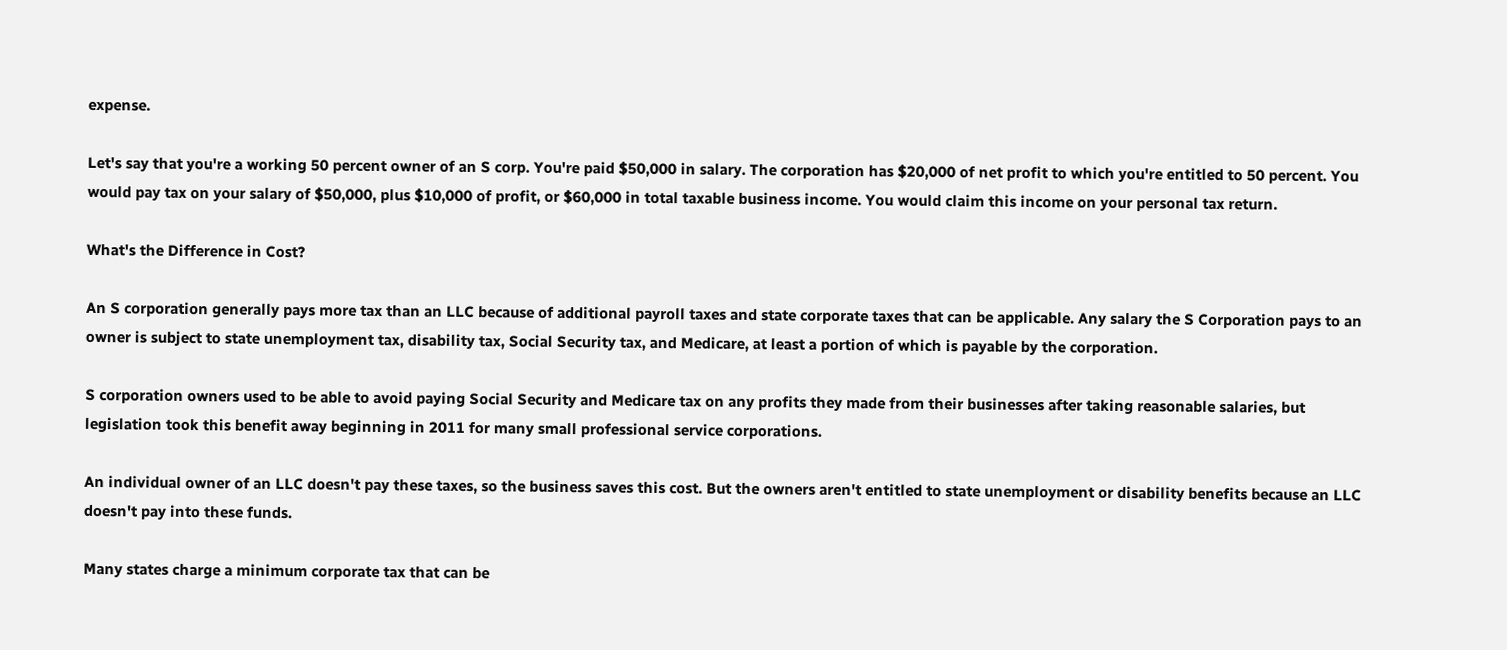expense.

Let's say that you're a working 50 percent owner of an S corp. You're paid $50,000 in salary. The corporation has $20,000 of net profit to which you're entitled to 50 percent. You would pay tax on your salary of $50,000, plus $10,000 of profit, or $60,000 in total taxable business income. You would claim this income on your personal tax return.

What's the Difference in Cost?

An S corporation generally pays more tax than an LLC because of additional payroll taxes and state corporate taxes that can be applicable. Any salary the S Corporation pays to an owner is subject to state unemployment tax, disability tax, Social Security tax, and Medicare, at least a portion of which is payable by the corporation.

S corporation owners used to be able to avoid paying Social Security and Medicare tax on any profits they made from their businesses after taking reasonable salaries, but legislation took this benefit away beginning in 2011 for many small professional service corporations.

An individual owner of an LLC doesn't pay these taxes, so the business saves this cost. But the owners aren't entitled to state unemployment or disability benefits because an LLC doesn't pay into these funds.

Many states charge a minimum corporate tax that can be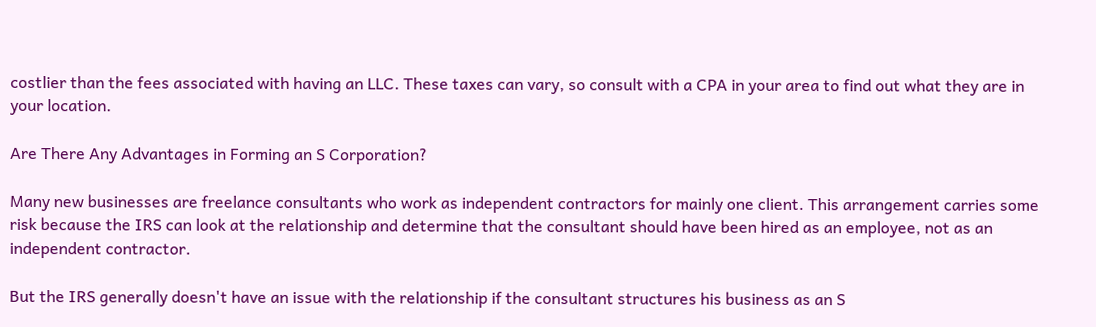costlier than the fees associated with having an LLC. These taxes can vary, so consult with a CPA in your area to find out what they are in your location.

Are There Any Advantages in Forming an S Corporation?

Many new businesses are freelance consultants who work as independent contractors for mainly one client. This arrangement carries some risk because the IRS can look at the relationship and determine that the consultant should have been hired as an employee, not as an independent contractor.

But the IRS generally doesn't have an issue with the relationship if the consultant structures his business as an S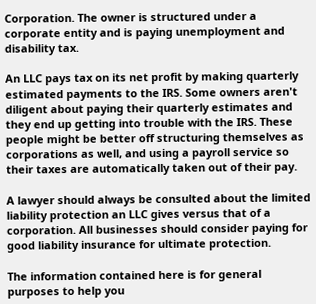Corporation. The owner is structured under a corporate entity and is paying unemployment and disability tax.

An LLC pays tax on its net profit by making quarterly estimated payments to the IRS. Some owners aren't diligent about paying their quarterly estimates and they end up getting into trouble with the IRS. These people might be better off structuring themselves as corporations as well, and using a payroll service so their taxes are automatically taken out of their pay.

A lawyer should always be consulted about the limited liability protection an LLC gives versus that of a corporation. All businesses should consider paying for good liability insurance for ultimate protection.

The information contained here is for general purposes to help you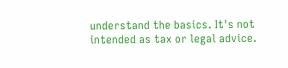understand the basics. It's not intended as tax or legal advice.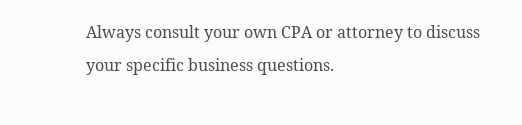Always consult your own CPA or attorney to discuss your specific business questions.